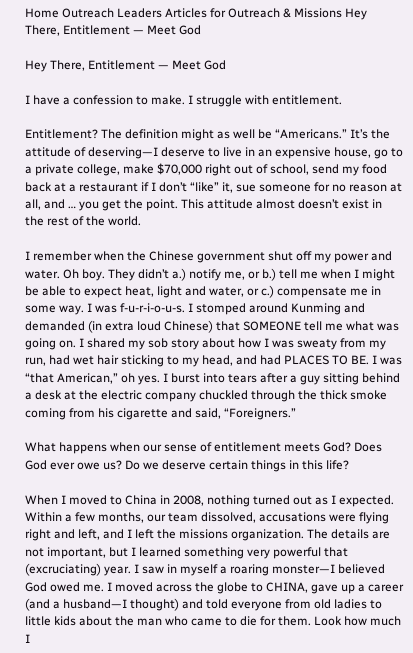Home Outreach Leaders Articles for Outreach & Missions Hey There, Entitlement — Meet God

Hey There, Entitlement — Meet God

I have a confession to make. I struggle with entitlement.

Entitlement? The definition might as well be “Americans.” It’s the attitude of deserving—I deserve to live in an expensive house, go to a private college, make $70,000 right out of school, send my food back at a restaurant if I don’t “like” it, sue someone for no reason at all, and … you get the point. This attitude almost doesn’t exist in the rest of the world.

I remember when the Chinese government shut off my power and water. Oh boy. They didn’t a.) notify me, or b.) tell me when I might be able to expect heat, light and water, or c.) compensate me in some way. I was f-u-r-i-o-u-s. I stomped around Kunming and demanded (in extra loud Chinese) that SOMEONE tell me what was going on. I shared my sob story about how I was sweaty from my run, had wet hair sticking to my head, and had PLACES TO BE. I was “that American,” oh yes. I burst into tears after a guy sitting behind a desk at the electric company chuckled through the thick smoke coming from his cigarette and said, “Foreigners.”

What happens when our sense of entitlement meets God? Does God ever owe us? Do we deserve certain things in this life?

When I moved to China in 2008, nothing turned out as I expected. Within a few months, our team dissolved, accusations were flying right and left, and I left the missions organization. The details are not important, but I learned something very powerful that (excruciating) year. I saw in myself a roaring monster—I believed God owed me. I moved across the globe to CHINA, gave up a career (and a husband—I thought) and told everyone from old ladies to little kids about the man who came to die for them. Look how much I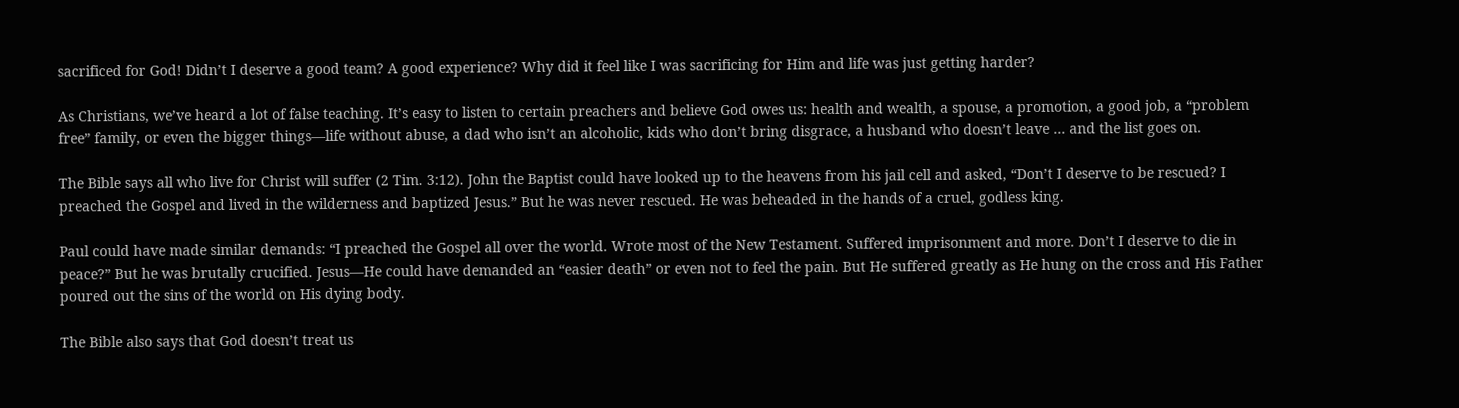sacrificed for God! Didn’t I deserve a good team? A good experience? Why did it feel like I was sacrificing for Him and life was just getting harder?

As Christians, we’ve heard a lot of false teaching. It’s easy to listen to certain preachers and believe God owes us: health and wealth, a spouse, a promotion, a good job, a “problem free” family, or even the bigger things—life without abuse, a dad who isn’t an alcoholic, kids who don’t bring disgrace, a husband who doesn’t leave … and the list goes on.

The Bible says all who live for Christ will suffer (2 Tim. 3:12). John the Baptist could have looked up to the heavens from his jail cell and asked, “Don’t I deserve to be rescued? I preached the Gospel and lived in the wilderness and baptized Jesus.” But he was never rescued. He was beheaded in the hands of a cruel, godless king.

Paul could have made similar demands: “I preached the Gospel all over the world. Wrote most of the New Testament. Suffered imprisonment and more. Don’t I deserve to die in peace?” But he was brutally crucified. Jesus—He could have demanded an “easier death” or even not to feel the pain. But He suffered greatly as He hung on the cross and His Father poured out the sins of the world on His dying body.

The Bible also says that God doesn’t treat us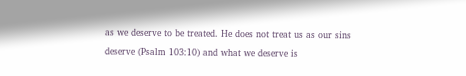as we deserve to be treated. He does not treat us as our sins deserve (Psalm 103:10) and what we deserve is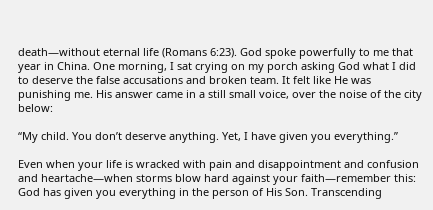death—without eternal life (Romans 6:23). God spoke powerfully to me that year in China. One morning, I sat crying on my porch asking God what I did to deserve the false accusations and broken team. It felt like He was punishing me. His answer came in a still small voice, over the noise of the city below:

“My child. You don’t deserve anything. Yet, I have given you everything.”

Even when your life is wracked with pain and disappointment and confusion and heartache—when storms blow hard against your faith—remember this: God has given you everything in the person of His Son. Transcending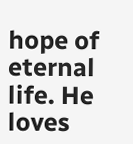hope of eternal life. He loves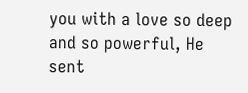you with a love so deep and so powerful, He sent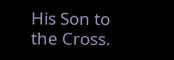His Son to the Cross.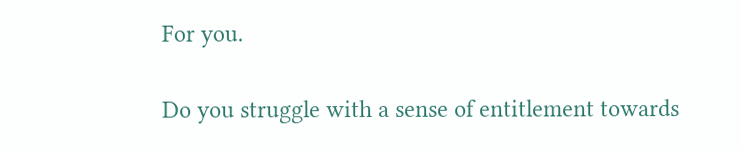For you.

Do you struggle with a sense of entitlement towards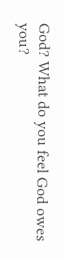God? What do you feel God owes you?